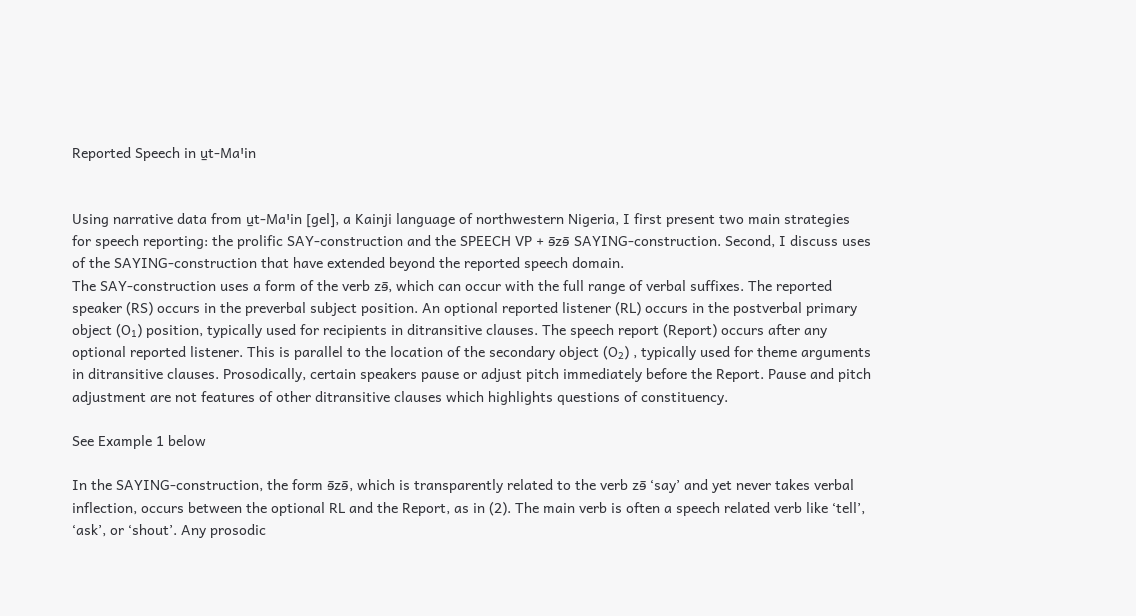Reported Speech in u̱t‑Maꞌin


Using narrative data from u̱t‑Maꞌin [gel], a Kainji language of northwestern Nigeria, I first present two main strategies for speech reporting: the prolific SAY‑construction and the SPEECH VP + ɘ̄zɘ̄ SAYING‑construction. Second, I discuss uses of the SAYING‑construction that have extended beyond the reported speech domain.
The SAY‑construction uses a form of the verb zɘ̄, which can occur with the full range of verbal suffixes. The reported speaker (RS) occurs in the preverbal subject position. An optional reported listener (RL) occurs in the postverbal primary object (O₁) position, typically used for recipients in ditransitive clauses. The speech report (Report) occurs after any optional reported listener. This is parallel to the location of the secondary object (O₂) , typically used for theme arguments in ditransitive clauses. Prosodically, certain speakers pause or adjust pitch immediately before the Report. Pause and pitch adjustment are not features of other ditransitive clauses which highlights questions of constituency.

See Example 1 below

In the SAYING‑construction, the form ɘ̄zɘ̄, which is transparently related to the verb zɘ̄ ‘say’ and yet never takes verbal inflection, occurs between the optional RL and the Report, as in (2). The main verb is often a speech related verb like ‘tell’, ‘ask’, or ‘shout’. Any prosodic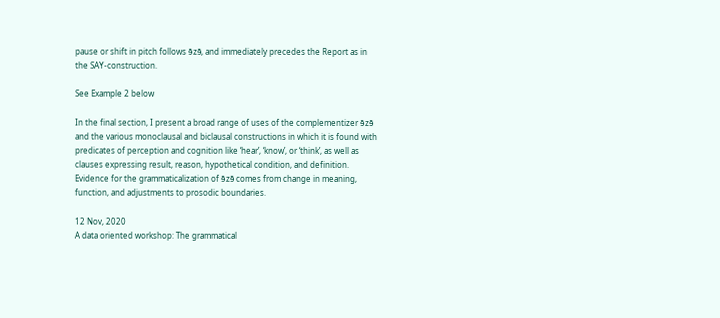pause or shift in pitch follows ɘ̄zɘ̄, and immediately precedes the Report as in the SAY‑construction.

See Example 2 below

In the final section, I present a broad range of uses of the complementizer ɘ̄zɘ̄ and the various monoclausal and biclausal constructions in which it is found with predicates of perception and cognition like ‘hear’, ‘know’, or ‘think’, as well as clauses expressing result, reason, hypothetical condition, and definition. Evidence for the grammaticalization of ɘ̄zɘ̄ comes from change in meaning, function, and adjustments to prosodic boundaries.

12 Nov, 2020
A data oriented workshop: The grammatical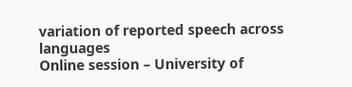variation of reported speech across languages
Online session – University of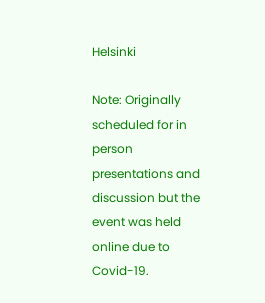Helsinki

Note: Originally scheduled for in person presentations and discussion but the event was held online due to Covid-19.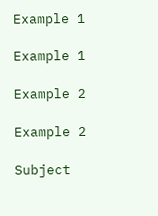Example 1

Example 1

Example 2

Example 2

Subject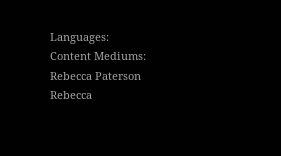Languages:
Content Mediums:
Rebecca Paterson
Rebecca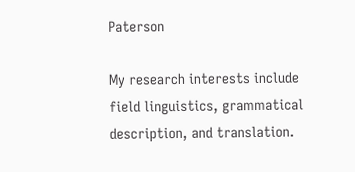Paterson

My research interests include field linguistics, grammatical description, and translation.